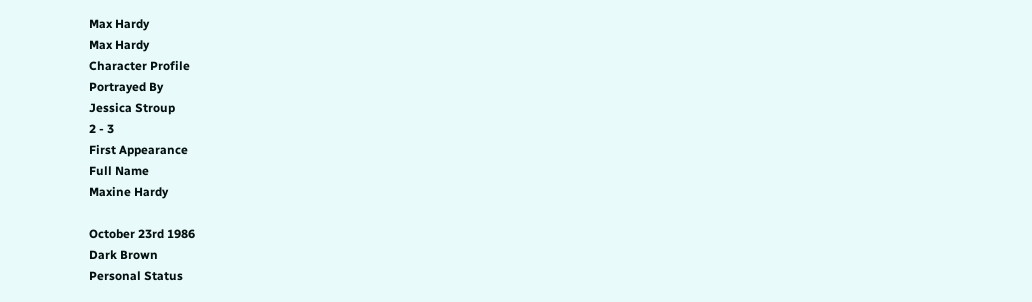Max Hardy
Max Hardy
Character Profile
Portrayed By
Jessica Stroup
2 - 3
First Appearance
Full Name
Maxine Hardy

October 23rd 1986
Dark Brown
Personal Status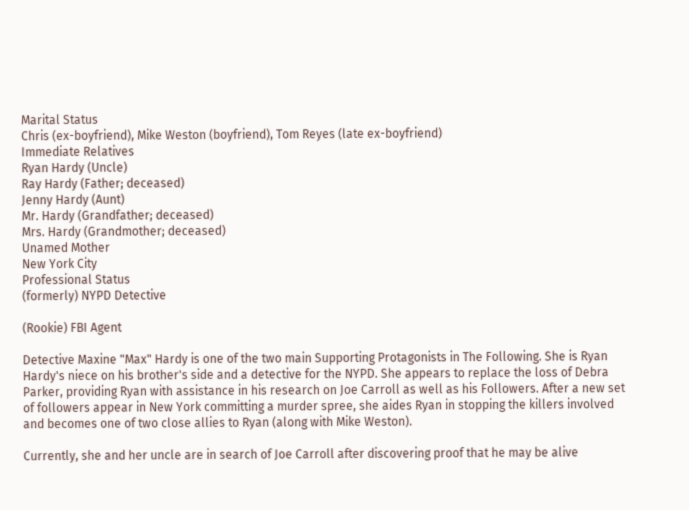Marital Status
Chris (ex-boyfriend), Mike Weston (boyfriend), Tom Reyes (late ex-boyfriend)
Immediate Relatives
Ryan Hardy (Uncle)
Ray Hardy (Father; deceased)
Jenny Hardy (Aunt)
Mr. Hardy (Grandfather; deceased)
Mrs. Hardy (Grandmother; deceased)
Unamed Mother
New York City
Professional Status
(formerly) NYPD Detective

(Rookie) FBI Agent

Detective Maxine "Max" Hardy is one of the two main Supporting Protagonists in The Following. She is Ryan Hardy's niece on his brother's side and a detective for the NYPD. She appears to replace the loss of Debra Parker, providing Ryan with assistance in his research on Joe Carroll as well as his Followers. After a new set of followers appear in New York committing a murder spree, she aides Ryan in stopping the killers involved and becomes one of two close allies to Ryan (along with Mike Weston).

Currently, she and her uncle are in search of Joe Carroll after discovering proof that he may be alive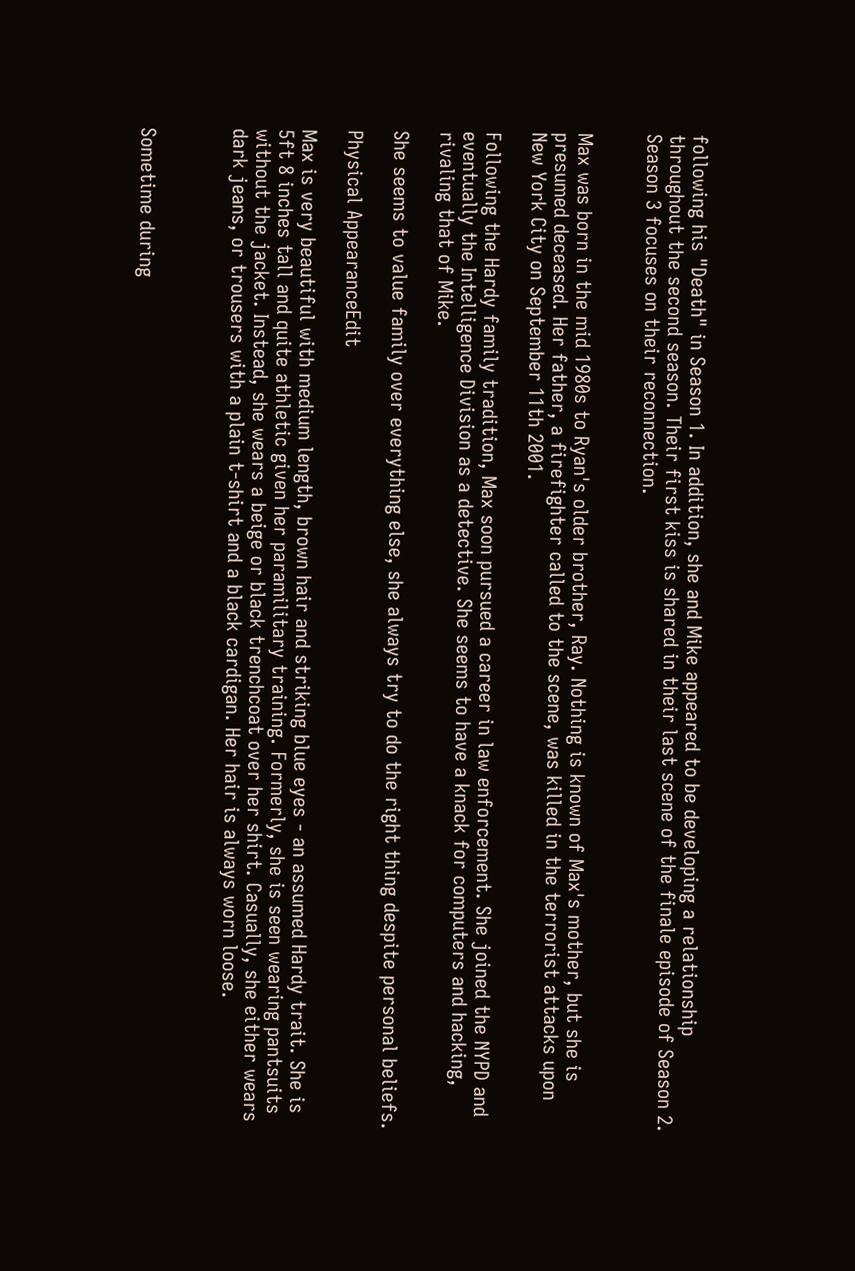following his "Death" in Season 1. In addition, she and Mike appeared to be developing a relationship throughout the second season. Their first kiss is shared in their last scene of the finale episode of Season 2. Season 3 focuses on their reconnection.


Max was born in the mid 1980s to Ryan's older brother, Ray. Nothing is known of Max's mother, but she is presumed deceased. Her father, a firefighter called to the scene, was killed in the terrorist attacks upon New York City on September 11th 2001.

Following the Hardy family tradition, Max soon pursued a career in law enforcement. She joined the NYPD and eventually the Intelligence Division as a detective. She seems to have a knack for computers and hacking, rivaling that of Mike.

She seems to value family over everything else, she always try to do the right thing despite personal beliefs.

Physical AppearanceEdit

Max is very beautiful with medium length, brown hair and striking blue eyes - an assumed Hardy trait. She is 5ft 8 inches tall and quite athletic given her paramilitary training. Formerly, she is seen wearing pantsuits without the jacket. Instead, she wears a beige or black trenchcoat over her shirt. Casually, she either wears dark jeans, or trousers with a plain t-shirt and a black cardigan. Her hair is always worn loose.



Sometime during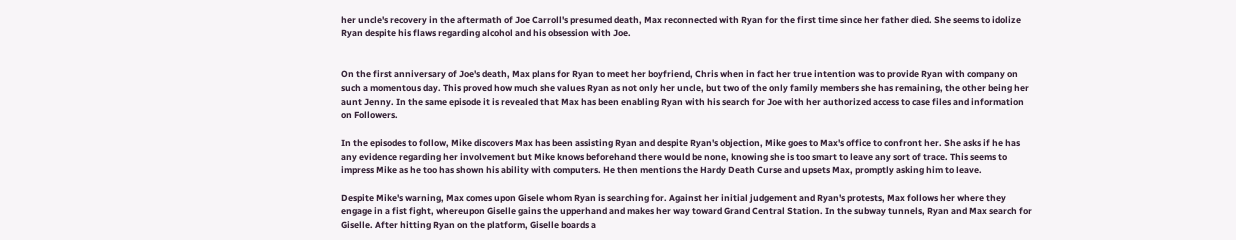her uncle's recovery in the aftermath of Joe Carroll's presumed death, Max reconnected with Ryan for the first time since her father died. She seems to idolize Ryan despite his flaws regarding alcohol and his obsession with Joe.


On the first anniversary of Joe's death, Max plans for Ryan to meet her boyfriend, Chris when in fact her true intention was to provide Ryan with company on such a momentous day. This proved how much she values Ryan as not only her uncle, but two of the only family members she has remaining, the other being her aunt Jenny. In the same episode it is revealed that Max has been enabling Ryan with his search for Joe with her authorized access to case files and information on Followers.

In the episodes to follow, Mike discovers Max has been assisting Ryan and despite Ryan's objection, Mike goes to Max's office to confront her. She asks if he has any evidence regarding her involvement but Mike knows beforehand there would be none, knowing she is too smart to leave any sort of trace. This seems to impress Mike as he too has shown his ability with computers. He then mentions the Hardy Death Curse and upsets Max, promptly asking him to leave.

Despite Mike's warning, Max comes upon Gisele whom Ryan is searching for. Against her initial judgement and Ryan's protests, Max follows her where they engage in a fist fight, whereupon Giselle gains the upperhand and makes her way toward Grand Central Station. In the subway tunnels, Ryan and Max search for Giselle. After hitting Ryan on the platform, Giselle boards a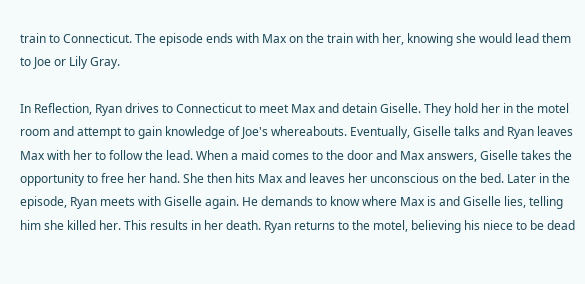train to Connecticut. The episode ends with Max on the train with her, knowing she would lead them to Joe or Lily Gray.

In Reflection, Ryan drives to Connecticut to meet Max and detain Giselle. They hold her in the motel room and attempt to gain knowledge of Joe's whereabouts. Eventually, Giselle talks and Ryan leaves Max with her to follow the lead. When a maid comes to the door and Max answers, Giselle takes the opportunity to free her hand. She then hits Max and leaves her unconscious on the bed. Later in the episode, Ryan meets with Giselle again. He demands to know where Max is and Giselle lies, telling him she killed her. This results in her death. Ryan returns to the motel, believing his niece to be dead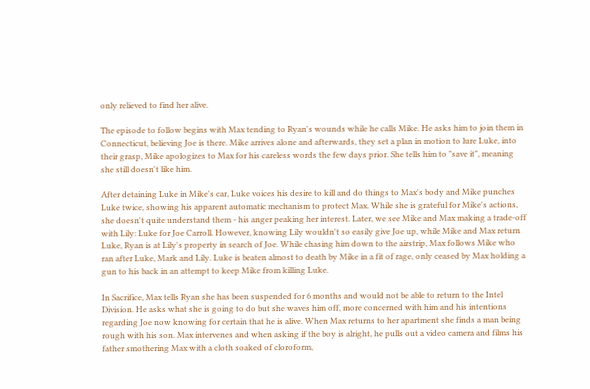only relieved to find her alive.

The episode to follow begins with Max tending to Ryan's wounds while he calls Mike. He asks him to join them in Connecticut, believing Joe is there. Mike arrives alone and afterwards, they set a plan in motion to lure Luke, into their grasp, Mike apologizes to Max for his careless words the few days prior. She tells him to "save it", meaning she still doesn't like him.

After detaining Luke in Mike's car, Luke voices his desire to kill and do things to Max's body and Mike punches Luke twice, showing his apparent automatic mechanism to protect Max. While she is grateful for Mike's actions, she doesn't quite understand them - his anger peaking her interest. Later, we see Mike and Max making a trade-off with Lily: Luke for Joe Carroll. However, knowing Lily wouldn't so easily give Joe up, while Mike and Max return Luke, Ryan is at Lily's property in search of Joe. While chasing him down to the airstrip, Max follows Mike who ran after Luke, Mark and Lily. Luke is beaten almost to death by Mike in a fit of rage, only ceased by Max holding a gun to his back in an attempt to keep Mike from killing Luke.

In Sacrifice, Max tells Ryan she has been suspended for 6 months and would not be able to return to the Intel Division. He asks what she is going to do but she waves him off, more concerned with him and his intentions regarding Joe now knowing for certain that he is alive. When Max returns to her apartment she finds a man being rough with his son. Max intervenes and when asking if the boy is alright, he pulls out a video camera and films his father smothering Max with a cloth soaked of cloroform,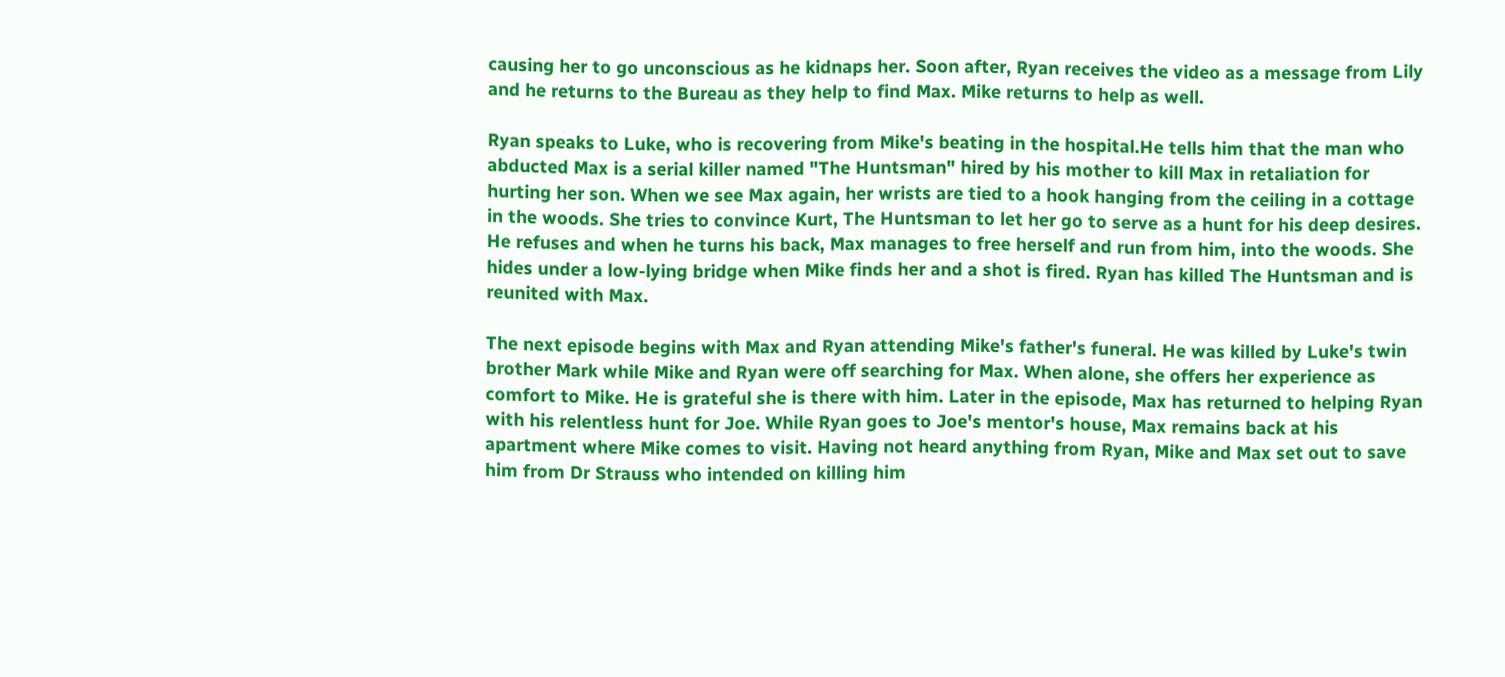causing her to go unconscious as he kidnaps her. Soon after, Ryan receives the video as a message from Lily and he returns to the Bureau as they help to find Max. Mike returns to help as well.

Ryan speaks to Luke, who is recovering from Mike's beating in the hospital.He tells him that the man who abducted Max is a serial killer named "The Huntsman" hired by his mother to kill Max in retaliation for hurting her son. When we see Max again, her wrists are tied to a hook hanging from the ceiling in a cottage in the woods. She tries to convince Kurt, The Huntsman to let her go to serve as a hunt for his deep desires. He refuses and when he turns his back, Max manages to free herself and run from him, into the woods. She hides under a low-lying bridge when Mike finds her and a shot is fired. Ryan has killed The Huntsman and is reunited with Max.

The next episode begins with Max and Ryan attending Mike's father's funeral. He was killed by Luke's twin brother Mark while Mike and Ryan were off searching for Max. When alone, she offers her experience as comfort to Mike. He is grateful she is there with him. Later in the episode, Max has returned to helping Ryan with his relentless hunt for Joe. While Ryan goes to Joe's mentor's house, Max remains back at his apartment where Mike comes to visit. Having not heard anything from Ryan, Mike and Max set out to save him from Dr Strauss who intended on killing him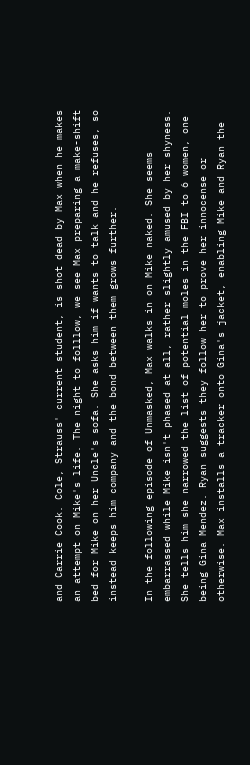and Carrie Cook. Cole, Strauss' current student, is shot dead by Max when he makes an attempt on Mike's life. The night to folllow, we see Max preparing a make-shift bed for Mike on her Uncle's sofa. She asks him if wants to talk and he refuses, so instead keeps him company and the bond between them grows further.

In the following episode of Unmasked, Max walks in on Mike naked. She seems embarrassed while Mike isn't phased at all, rather slightly amused by her shyness. She tells him she narrowed the list of potential moles in the FBI to 6 women, one being Gina Mendez. Ryan suggests they follow her to prove her innocense or otherwise. Max installs a tracker onto Gina's jacket, enabling Mike and Ryan the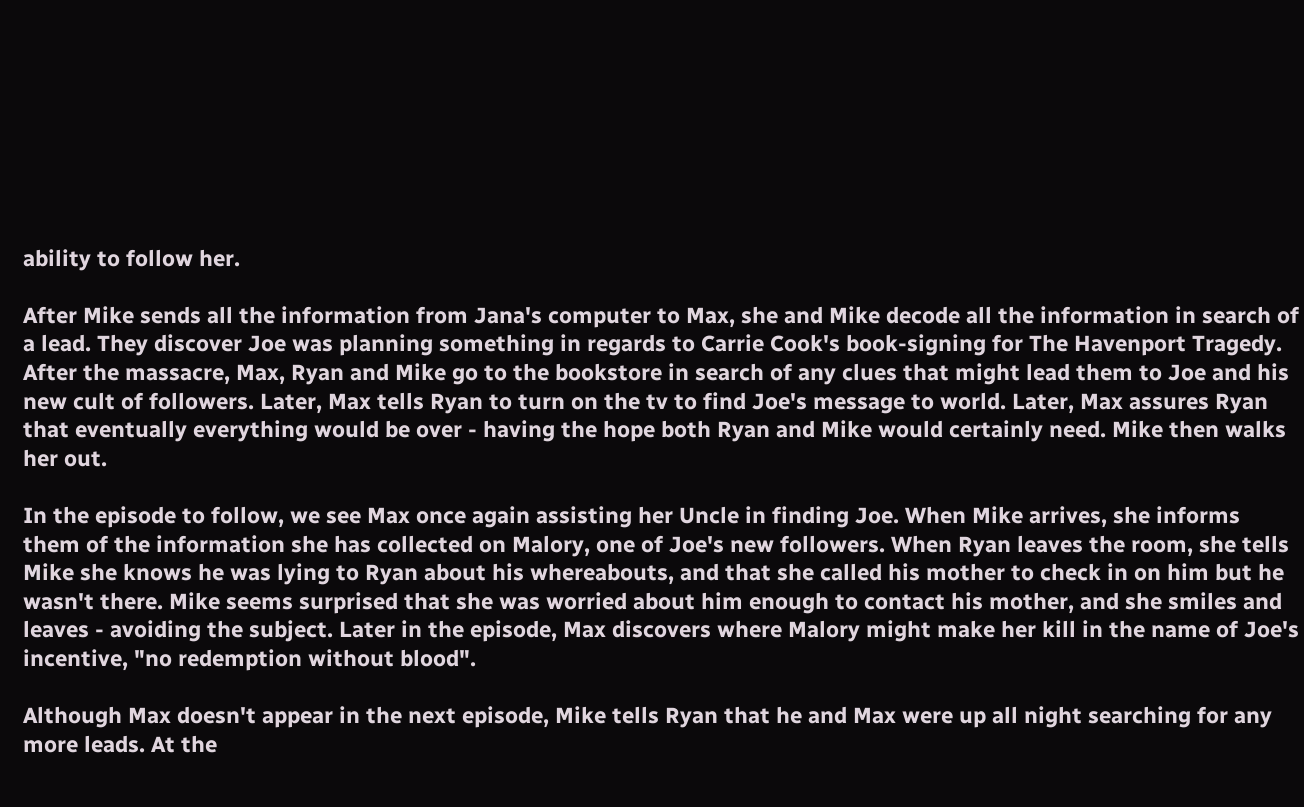ability to follow her.

After Mike sends all the information from Jana's computer to Max, she and Mike decode all the information in search of a lead. They discover Joe was planning something in regards to Carrie Cook's book-signing for The Havenport Tragedy. After the massacre, Max, Ryan and Mike go to the bookstore in search of any clues that might lead them to Joe and his new cult of followers. Later, Max tells Ryan to turn on the tv to find Joe's message to world. Later, Max assures Ryan that eventually everything would be over - having the hope both Ryan and Mike would certainly need. Mike then walks her out.

In the episode to follow, we see Max once again assisting her Uncle in finding Joe. When Mike arrives, she informs them of the information she has collected on Malory, one of Joe's new followers. When Ryan leaves the room, she tells Mike she knows he was lying to Ryan about his whereabouts, and that she called his mother to check in on him but he wasn't there. Mike seems surprised that she was worried about him enough to contact his mother, and she smiles and leaves - avoiding the subject. Later in the episode, Max discovers where Malory might make her kill in the name of Joe's incentive, "no redemption without blood".

Although Max doesn't appear in the next episode, Mike tells Ryan that he and Max were up all night searching for any more leads. At the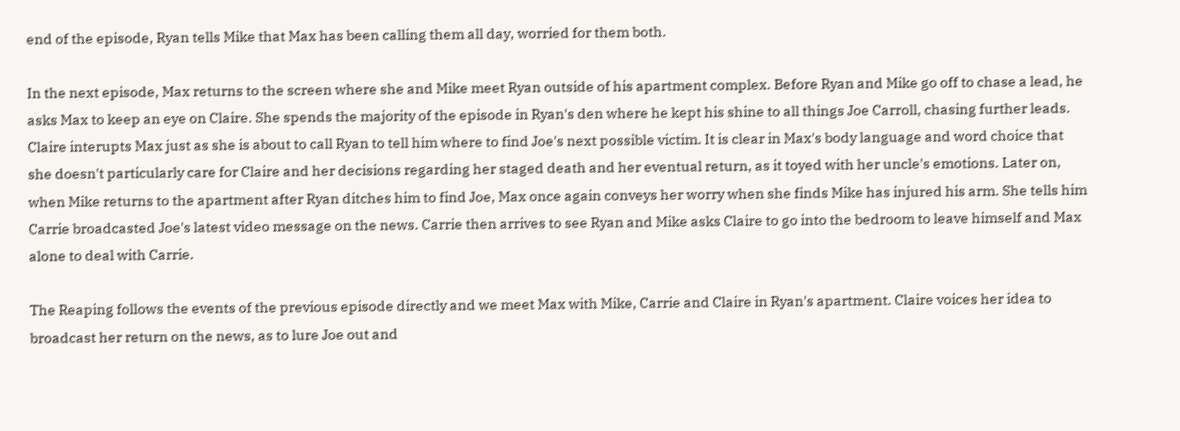end of the episode, Ryan tells Mike that Max has been calling them all day, worried for them both.

In the next episode, Max returns to the screen where she and Mike meet Ryan outside of his apartment complex. Before Ryan and Mike go off to chase a lead, he asks Max to keep an eye on Claire. She spends the majority of the episode in Ryan's den where he kept his shine to all things Joe Carroll, chasing further leads. Claire interupts Max just as she is about to call Ryan to tell him where to find Joe's next possible victim. It is clear in Max's body language and word choice that she doesn't particularly care for Claire and her decisions regarding her staged death and her eventual return, as it toyed with her uncle's emotions. Later on, when Mike returns to the apartment after Ryan ditches him to find Joe, Max once again conveys her worry when she finds Mike has injured his arm. She tells him Carrie broadcasted Joe's latest video message on the news. Carrie then arrives to see Ryan and Mike asks Claire to go into the bedroom to leave himself and Max alone to deal with Carrie.

The Reaping follows the events of the previous episode directly and we meet Max with Mike, Carrie and Claire in Ryan's apartment. Claire voices her idea to broadcast her return on the news, as to lure Joe out and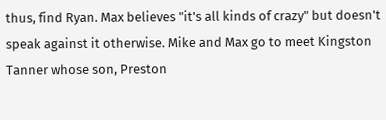thus, find Ryan. Max believes "it's all kinds of crazy" but doesn't speak against it otherwise. Mike and Max go to meet Kingston Tanner whose son, Preston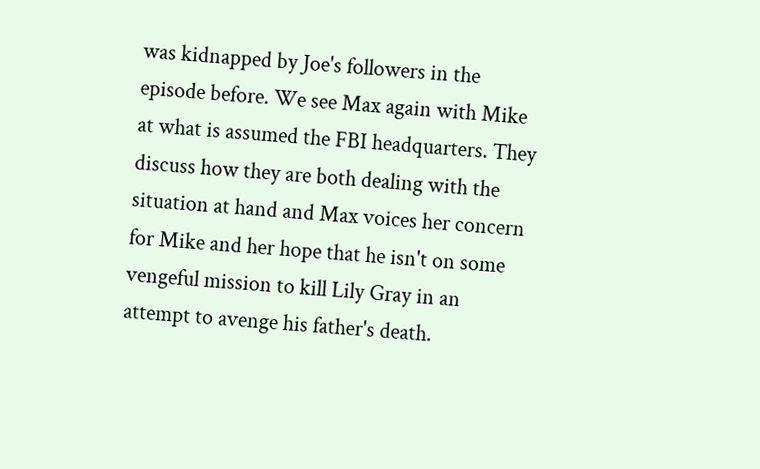was kidnapped by Joe's followers in the episode before. We see Max again with Mike at what is assumed the FBI headquarters. They discuss how they are both dealing with the situation at hand and Max voices her concern for Mike and her hope that he isn't on some vengeful mission to kill Lily Gray in an attempt to avenge his father's death.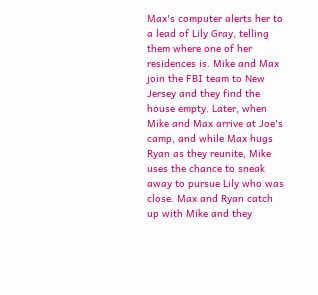Max's computer alerts her to a lead of Lily Gray, telling them where one of her residences is. Mike and Max join the FBI team to New Jersey and they find the house empty. Later, when Mike and Max arrive at Joe's camp, and while Max hugs Ryan as they reunite, Mike uses the chance to sneak away to pursue Lily who was close. Max and Ryan catch up with Mike and they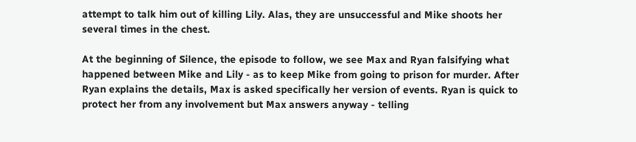attempt to talk him out of killing Lily. Alas, they are unsuccessful and Mike shoots her several times in the chest.

At the beginning of Silence, the episode to follow, we see Max and Ryan falsifying what happened between Mike and Lily - as to keep Mike from going to prison for murder. After Ryan explains the details, Max is asked specifically her version of events. Ryan is quick to protect her from any involvement but Max answers anyway - telling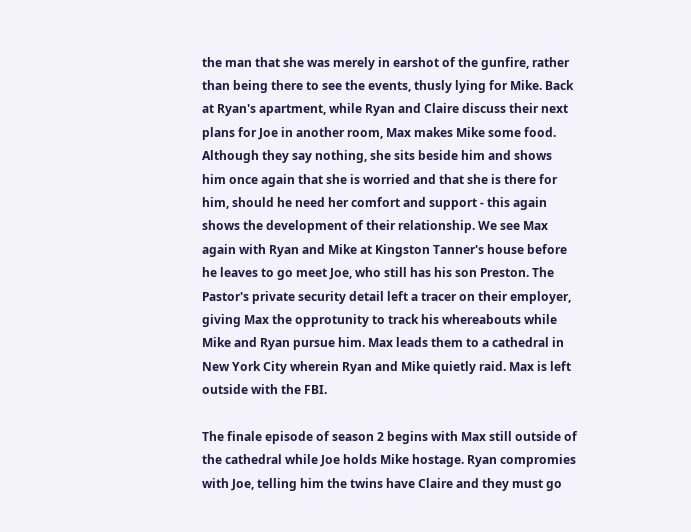the man that she was merely in earshot of the gunfire, rather than being there to see the events, thusly lying for Mike. Back at Ryan's apartment, while Ryan and Claire discuss their next plans for Joe in another room, Max makes Mike some food. Although they say nothing, she sits beside him and shows him once again that she is worried and that she is there for him, should he need her comfort and support - this again shows the development of their relationship. We see Max again with Ryan and Mike at Kingston Tanner's house before he leaves to go meet Joe, who still has his son Preston. The Pastor's private security detail left a tracer on their employer, giving Max the opprotunity to track his whereabouts while Mike and Ryan pursue him. Max leads them to a cathedral in New York City wherein Ryan and Mike quietly raid. Max is left outside with the FBI.

The finale episode of season 2 begins with Max still outside of the cathedral while Joe holds Mike hostage. Ryan compromies with Joe, telling him the twins have Claire and they must go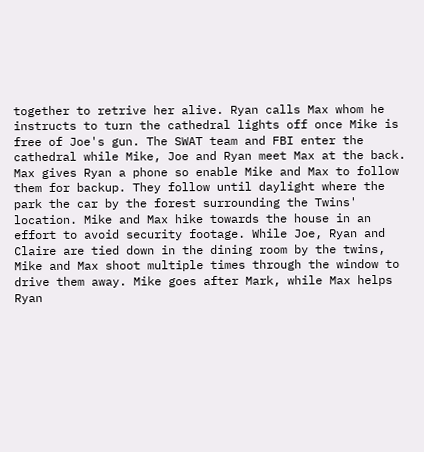together to retrive her alive. Ryan calls Max whom he instructs to turn the cathedral lights off once Mike is free of Joe's gun. The SWAT team and FBI enter the cathedral while Mike, Joe and Ryan meet Max at the back. Max gives Ryan a phone so enable Mike and Max to follow them for backup. They follow until daylight where the park the car by the forest surrounding the Twins' location. Mike and Max hike towards the house in an effort to avoid security footage. While Joe, Ryan and Claire are tied down in the dining room by the twins, Mike and Max shoot multiple times through the window to drive them away. Mike goes after Mark, while Max helps Ryan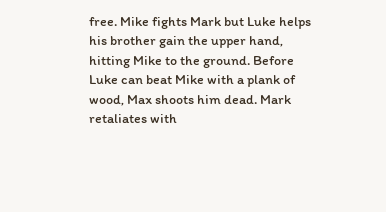free. Mike fights Mark but Luke helps his brother gain the upper hand, hitting Mike to the ground. Before Luke can beat Mike with a plank of wood, Max shoots him dead. Mark retaliates with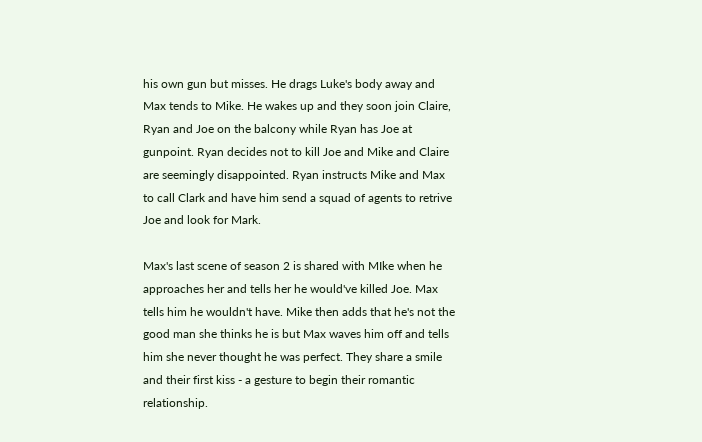his own gun but misses. He drags Luke's body away and Max tends to Mike. He wakes up and they soon join Claire, Ryan and Joe on the balcony while Ryan has Joe at gunpoint. Ryan decides not to kill Joe and Mike and Claire are seemingly disappointed. Ryan instructs Mike and Max to call Clark and have him send a squad of agents to retrive Joe and look for Mark.

Max's last scene of season 2 is shared with MIke when he approaches her and tells her he would've killed Joe. Max tells him he wouldn't have. Mike then adds that he's not the good man she thinks he is but Max waves him off and tells him she never thought he was perfect. They share a smile and their first kiss - a gesture to begin their romantic relationship.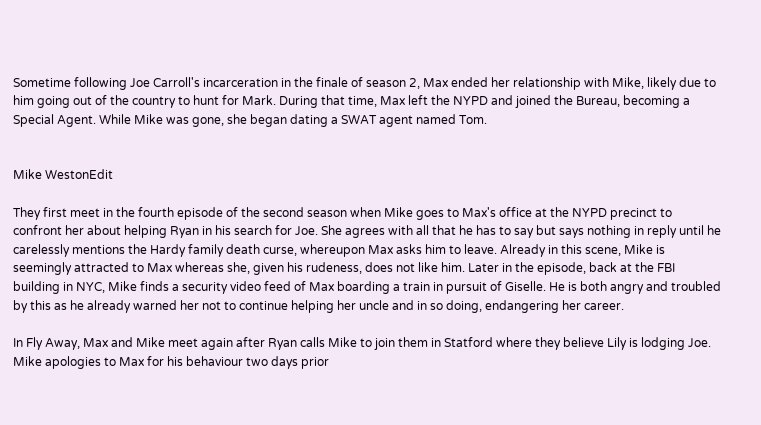Sometime following Joe Carroll's incarceration in the finale of season 2, Max ended her relationship with Mike, likely due to him going out of the country to hunt for Mark. During that time, Max left the NYPD and joined the Bureau, becoming a Special Agent. While Mike was gone, she began dating a SWAT agent named Tom.


Mike WestonEdit

They first meet in the fourth episode of the second season when Mike goes to Max's office at the NYPD precinct to confront her about helping Ryan in his search for Joe. She agrees with all that he has to say but says nothing in reply until he carelessly mentions the Hardy family death curse, whereupon Max asks him to leave. Already in this scene, Mike is seemingly attracted to Max whereas she, given his rudeness, does not like him. Later in the episode, back at the FBI building in NYC, Mike finds a security video feed of Max boarding a train in pursuit of Giselle. He is both angry and troubled by this as he already warned her not to continue helping her uncle and in so doing, endangering her career.

In Fly Away, Max and Mike meet again after Ryan calls Mike to join them in Statford where they believe Lily is lodging Joe. Mike apologies to Max for his behaviour two days prior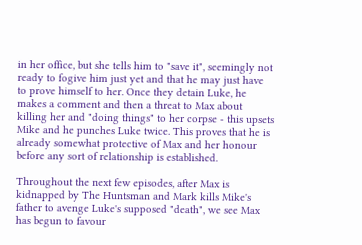in her office, but she tells him to "save it", seemingly not ready to fogive him just yet and that he may just have to prove himself to her. Once they detain Luke, he makes a comment and then a threat to Max about killing her and "doing things" to her corpse - this upsets Mike and he punches Luke twice. This proves that he is already somewhat protective of Max and her honour before any sort of relationship is established.

Throughout the next few episodes, after Max is kidnapped by The Huntsman and Mark kills Mike's father to avenge Luke's supposed "death", we see Max has begun to favour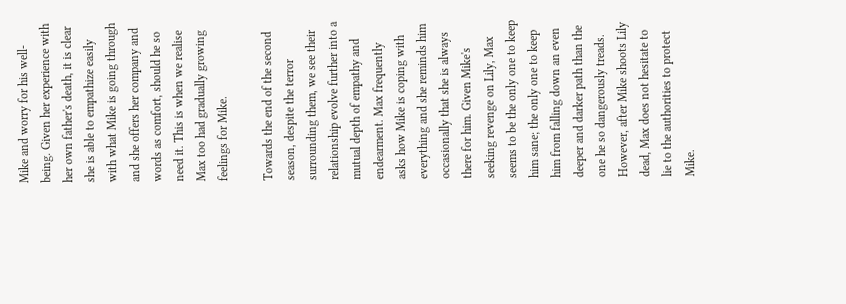Mike and worry for his well-being. Given her experience with her own father's death, it is clear she is able to empathize easily with what Mike is going through and she offers her company and words as comfort, should he so need it. This is when we realise Max too had gradually growing feelings for Mike.

Towards the end of the second season, despite the terror surrounding them, we see their relationship evolve further into a mutual depth of empathy and endearment. Max frequently asks how Mike is coping with everything and she reminds him occasionally that she is always there for him. Given Mike's seeking revenge on Lily, Max seems to be the only one to keep him sane; the only one to keep him from falling down an even deeper and darker path than the one he so dangerously treads. However, after Mike shoots Lily dead, Max does not hesitate to lie to the authorities to protect Mike.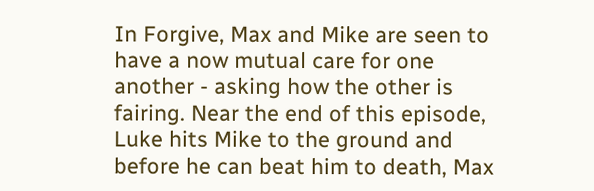In Forgive, Max and Mike are seen to have a now mutual care for one another - asking how the other is fairing. Near the end of this episode, Luke hits Mike to the ground and before he can beat him to death, Max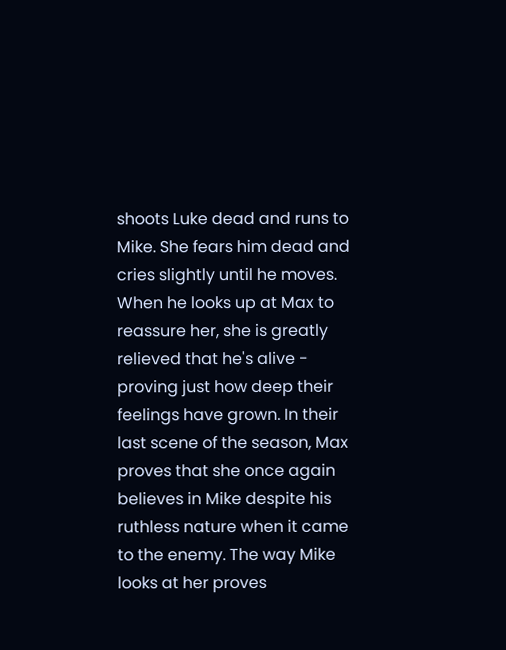shoots Luke dead and runs to Mike. She fears him dead and cries slightly until he moves. When he looks up at Max to reassure her, she is greatly relieved that he's alive - proving just how deep their feelings have grown. In their last scene of the season, Max proves that she once again believes in Mike despite his ruthless nature when it came to the enemy. The way Mike looks at her proves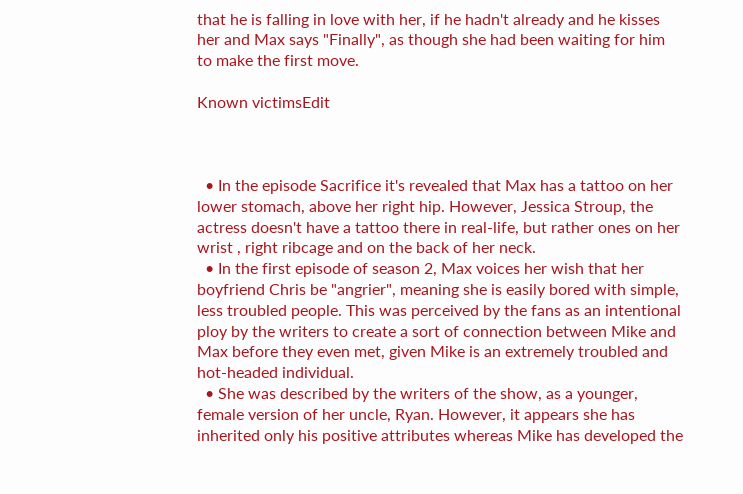that he is falling in love with her, if he hadn't already and he kisses her and Max says "Finally", as though she had been waiting for him to make the first move.

Known victimsEdit



  • In the episode Sacrifice it's revealed that Max has a tattoo on her lower stomach, above her right hip. However, Jessica Stroup, the actress doesn't have a tattoo there in real-life, but rather ones on her wrist , right ribcage and on the back of her neck.
  • In the first episode of season 2, Max voices her wish that her boyfriend Chris be "angrier", meaning she is easily bored with simple, less troubled people. This was perceived by the fans as an intentional ploy by the writers to create a sort of connection between Mike and Max before they even met, given Mike is an extremely troubled and hot-headed individual.
  • She was described by the writers of the show, as a younger, female version of her uncle, Ryan. However, it appears she has inherited only his positive attributes whereas Mike has developed the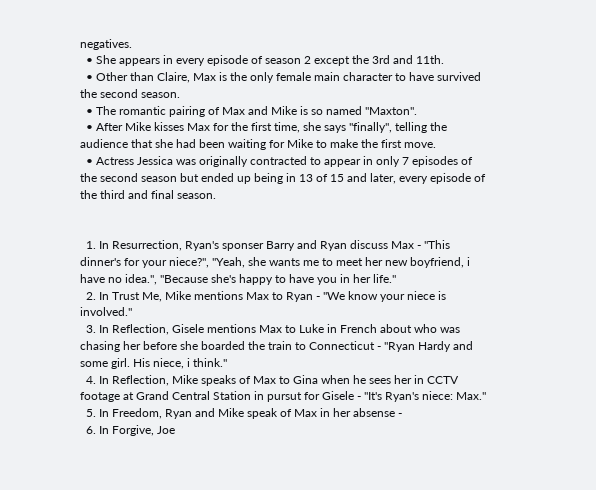negatives.
  • She appears in every episode of season 2 except the 3rd and 11th.
  • Other than Claire, Max is the only female main character to have survived the second season.
  • The romantic pairing of Max and Mike is so named "Maxton".
  • After Mike kisses Max for the first time, she says "finally", telling the audience that she had been waiting for Mike to make the first move.
  • Actress Jessica was originally contracted to appear in only 7 episodes of the second season but ended up being in 13 of 15 and later, every episode of the third and final season.


  1. In Resurrection, Ryan's sponser Barry and Ryan discuss Max - "This dinner's for your niece?", "Yeah, she wants me to meet her new boyfriend, i have no idea.", "Because she's happy to have you in her life."
  2. In Trust Me, Mike mentions Max to Ryan - "We know your niece is involved."
  3. In Reflection, Gisele mentions Max to Luke in French about who was chasing her before she boarded the train to Connecticut - "Ryan Hardy and some girl. His niece, i think."
  4. In Reflection, Mike speaks of Max to Gina when he sees her in CCTV footage at Grand Central Station in pursut for Gisele - "It's Ryan's niece: Max."
  5. In Freedom, Ryan and Mike speak of Max in her absense -
  6. In Forgive, Joe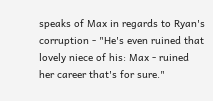speaks of Max in regards to Ryan's corruption - "He's even ruined that lovely niece of his: Max - ruined her career that's for sure."